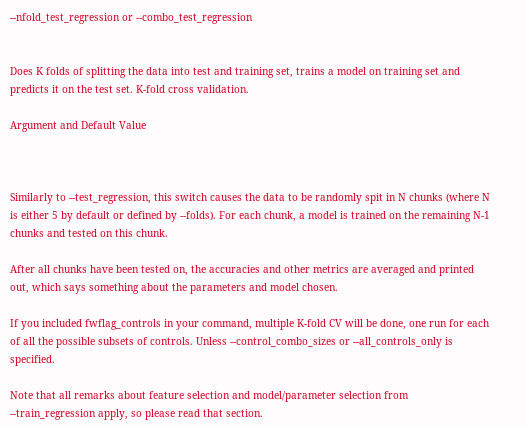--nfold_test_regression or --combo_test_regression


Does K folds of splitting the data into test and training set, trains a model on training set and predicts it on the test set. K-fold cross validation.

Argument and Default Value



Similarly to --test_regression, this switch causes the data to be randomly spit in N chunks (where N is either 5 by default or defined by --folds). For each chunk, a model is trained on the remaining N-1 chunks and tested on this chunk.

After all chunks have been tested on, the accuracies and other metrics are averaged and printed out, which says something about the parameters and model chosen.

If you included fwflag_controls in your command, multiple K-fold CV will be done, one run for each of all the possible subsets of controls. Unless --control_combo_sizes or --all_controls_only is specified.

Note that all remarks about feature selection and model/parameter selection from --train_regression apply, so please read that section.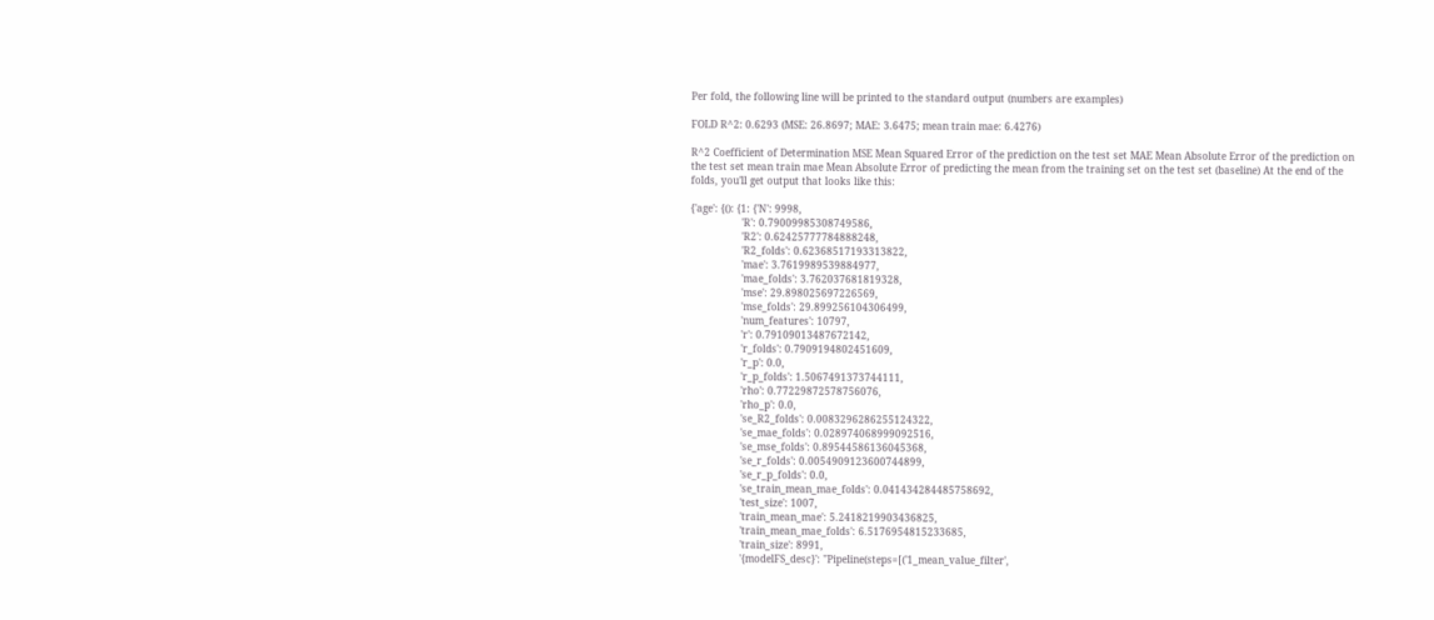Per fold, the following line will be printed to the standard output (numbers are examples)

FOLD R^2: 0.6293 (MSE: 26.8697; MAE: 3.6475; mean train mae: 6.4276)

R^2 Coefficient of Determination MSE Mean Squared Error of the prediction on the test set MAE Mean Absolute Error of the prediction on the test set mean train mae Mean Absolute Error of predicting the mean from the training set on the test set (baseline) At the end of the folds, you'll get output that looks like this:

{'age': {(): {1: {'N': 9998,
                 'R': 0.79009985308749586,
                 'R2': 0.62425777784888248,
                 'R2_folds': 0.62368517193313822,
                 'mae': 3.7619989539884977,
                 'mae_folds': 3.762037681819328,
                 'mse': 29.898025697226569,
                 'mse_folds': 29.899256104306499,
                 'num_features': 10797,
                 'r': 0.79109013487672142,
                 'r_folds': 0.7909194802451609,
                 'r_p': 0.0,
                 'r_p_folds': 1.5067491373744111,
                 'rho': 0.77229872578756076,
                 'rho_p': 0.0,
                 'se_R2_folds': 0.0083296286255124322,
                 'se_mae_folds': 0.028974068999092516,
                 'se_mse_folds': 0.89544586136045368,
                 'se_r_folds': 0.0054909123600744899,
                 'se_r_p_folds': 0.0,
                 'se_train_mean_mae_folds': 0.041434284485758692,
                 'test_size': 1007,
                 'train_mean_mae': 5.2418219903436825,
                 'train_mean_mae_folds': 6.5176954815233685,
                 'train_size': 8991,
                 '{modelFS_desc}': "Pipeline(steps=[('1_mean_value_filter',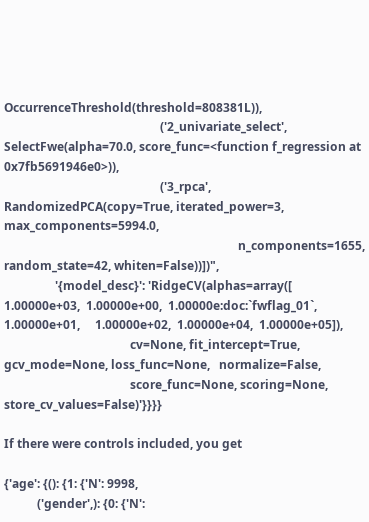OccurrenceThreshold(threshold=808381L)),
                                                    ('2_univariate_select', SelectFwe(alpha=70.0, score_func=<function f_regression at 0x7fb5691946e0>)),
                                                    ('3_rpca', RandomizedPCA(copy=True, iterated_power=3, max_components=5994.0,
                                                                              n_components=1655, random_state=42, whiten=False))])",
                 '{model_desc}': 'RidgeCV(alphas=array([ 1.00000e+03,  1.00000e+00,  1.00000e:doc:`fwflag_01`,  1.00000e+01,     1.00000e+02,  1.00000e+04,  1.00000e+05]),
                                          cv=None, fit_intercept=True, gcv_mode=None, loss_func=None,   normalize=False,
                                          score_func=None, scoring=None, store_cv_values=False)'}}}}

If there were controls included, you get

{'age': {(): {1: {'N': 9998,
           ('gender',): {0: {'N':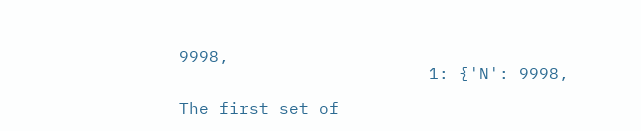9998,
                         1: {'N': 9998,

The first set of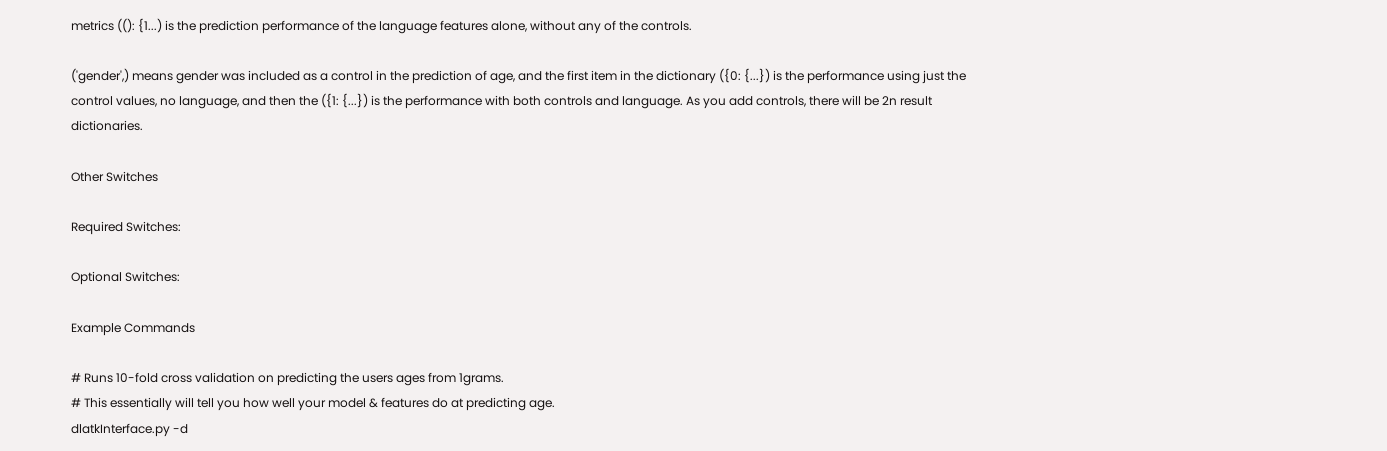metrics ((): {1...) is the prediction performance of the language features alone, without any of the controls.

('gender',) means gender was included as a control in the prediction of age, and the first item in the dictionary ({0: {...}) is the performance using just the control values, no language, and then the ({1: {...}) is the performance with both controls and language. As you add controls, there will be 2n result dictionaries.

Other Switches

Required Switches:

Optional Switches:

Example Commands

# Runs 10-fold cross validation on predicting the users ages from 1grams.
# This essentially will tell you how well your model & features do at predicting age.
dlatkInterface.py -d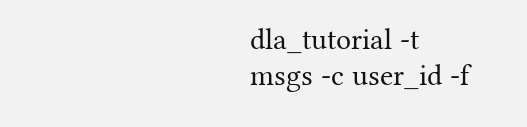dla_tutorial -t msgs -c user_id -f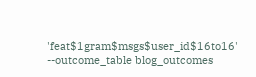'feat$1gram$msgs$user_id$16to16' --outcome_table blog_outcomes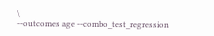\
--outcomes age --combo_test_regression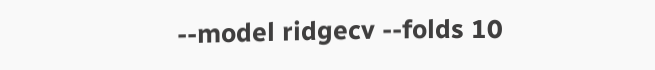--model ridgecv --folds 10